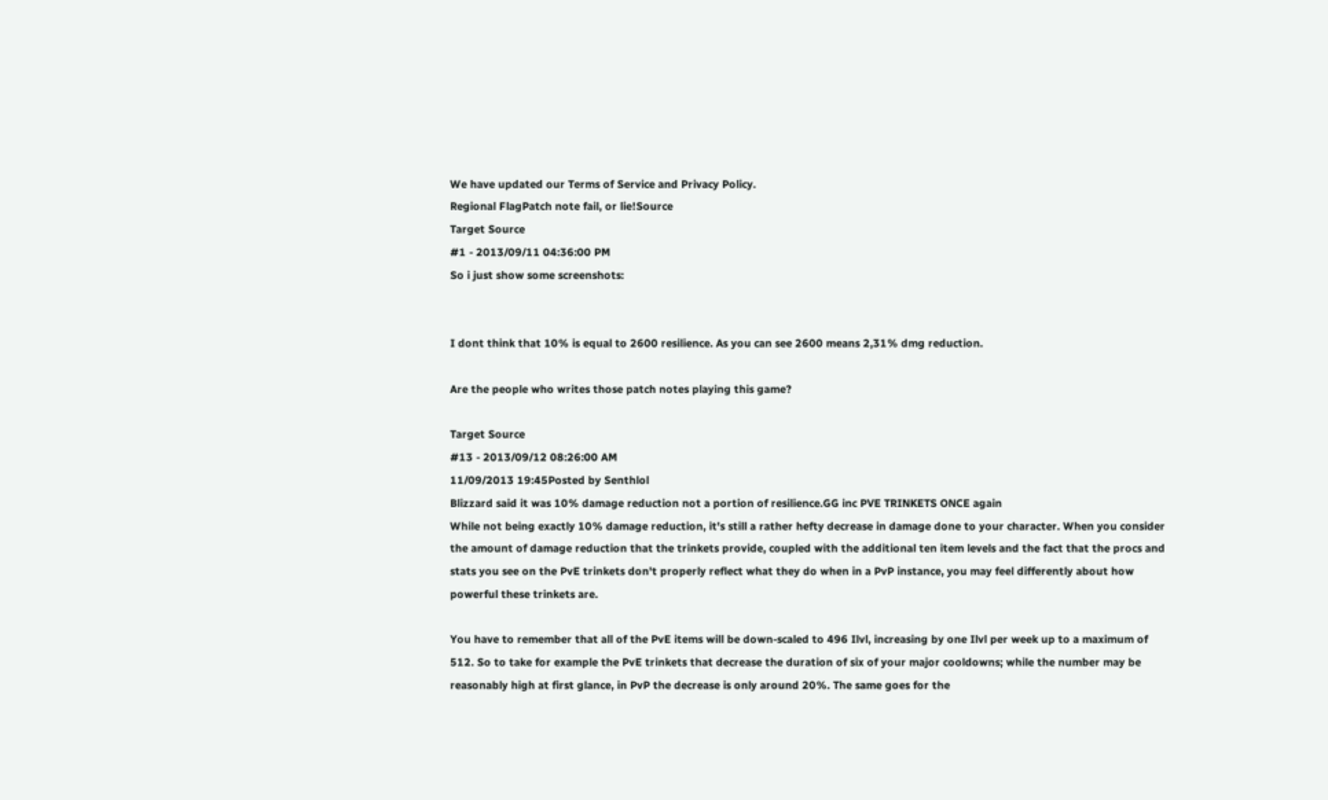We have updated our Terms of Service and Privacy Policy.
Regional FlagPatch note fail, or lie!Source
Target Source
#1 - 2013/09/11 04:36:00 PM
So i just show some screenshots:


I dont think that 10% is equal to 2600 resilience. As you can see 2600 means 2,31% dmg reduction.

Are the people who writes those patch notes playing this game?

Target Source
#13 - 2013/09/12 08:26:00 AM
11/09/2013 19:45Posted by Senthlol
Blizzard said it was 10% damage reduction not a portion of resilience.GG inc PVE TRINKETS ONCE again
While not being exactly 10% damage reduction, it's still a rather hefty decrease in damage done to your character. When you consider the amount of damage reduction that the trinkets provide, coupled with the additional ten item levels and the fact that the procs and stats you see on the PvE trinkets don't properly reflect what they do when in a PvP instance, you may feel differently about how powerful these trinkets are.

You have to remember that all of the PvE items will be down-scaled to 496 Ilvl, increasing by one Ilvl per week up to a maximum of 512. So to take for example the PvE trinkets that decrease the duration of six of your major cooldowns; while the number may be reasonably high at first glance, in PvP the decrease is only around 20%. The same goes for the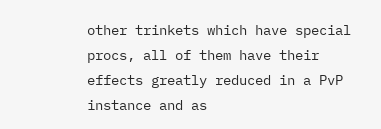other trinkets which have special procs, all of them have their effects greatly reduced in a PvP instance and as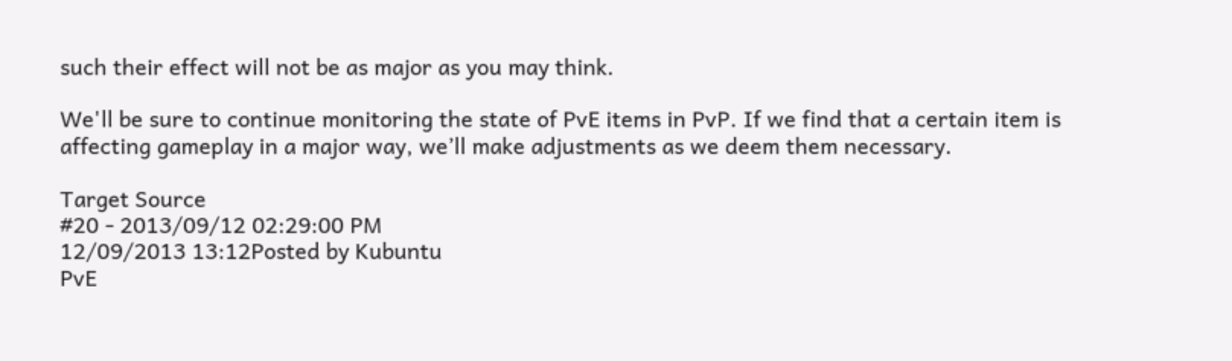such their effect will not be as major as you may think.

We'll be sure to continue monitoring the state of PvE items in PvP. If we find that a certain item is affecting gameplay in a major way, we’ll make adjustments as we deem them necessary.

Target Source
#20 - 2013/09/12 02:29:00 PM
12/09/2013 13:12Posted by Kubuntu
PvE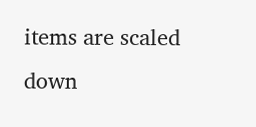items are scaled down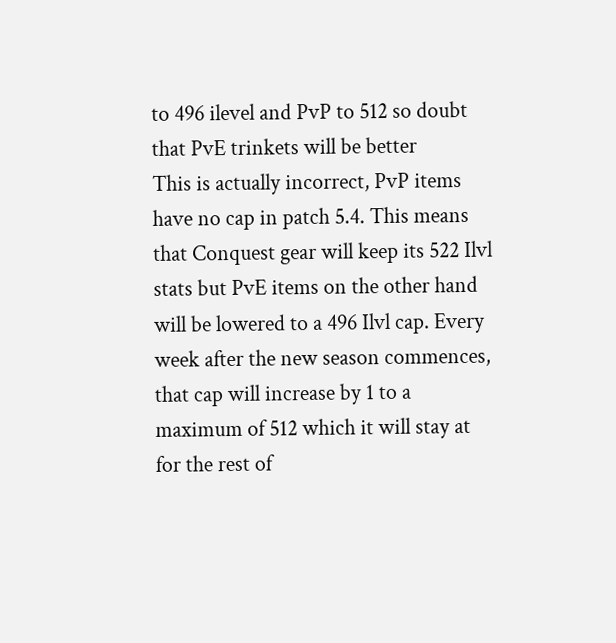to 496 ilevel and PvP to 512 so doubt that PvE trinkets will be better
This is actually incorrect, PvP items have no cap in patch 5.4. This means that Conquest gear will keep its 522 Ilvl stats but PvE items on the other hand will be lowered to a 496 Ilvl cap. Every week after the new season commences, that cap will increase by 1 to a maximum of 512 which it will stay at for the rest of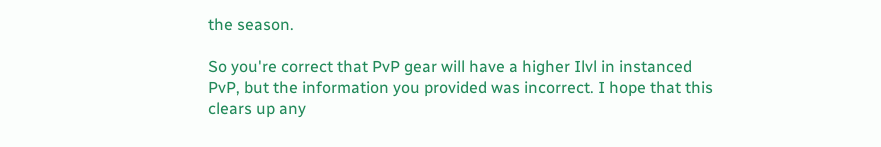the season.

So you're correct that PvP gear will have a higher Ilvl in instanced PvP, but the information you provided was incorrect. I hope that this clears up any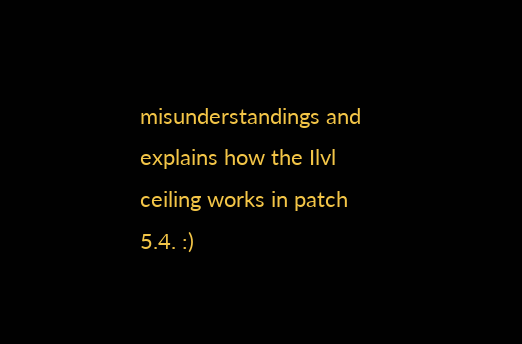misunderstandings and explains how the Ilvl ceiling works in patch 5.4. :)